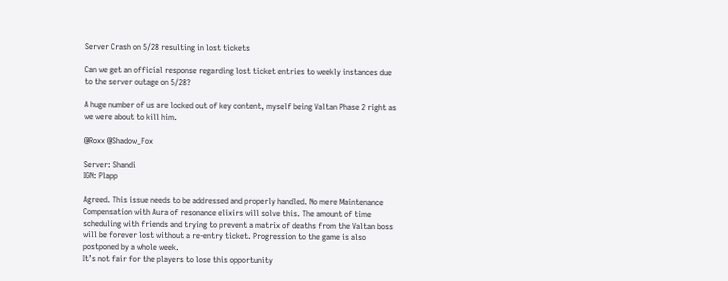Server Crash on 5/28 resulting in lost tickets

Can we get an official response regarding lost ticket entries to weekly instances due to the server outage on 5/28?

A huge number of us are locked out of key content, myself being Valtan Phase 2 right as we were about to kill him.

@Roxx @Shadow_Fox

Server: Shandi
IGN: Plapp

Agreed. This issue needs to be addressed and properly handled. No mere Maintenance Compensation with Aura of resonance elixirs will solve this. The amount of time scheduling with friends and trying to prevent a matrix of deaths from the Valtan boss will be forever lost without a re-entry ticket. Progression to the game is also postponed by a whole week.
It’s not fair for the players to lose this opportunity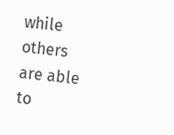while others are able to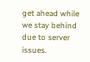get ahead while we stay behind due to server issues.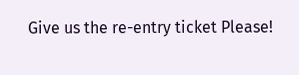Give us the re-entry ticket Please!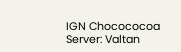IGN Chocococoa
Server: Valtan